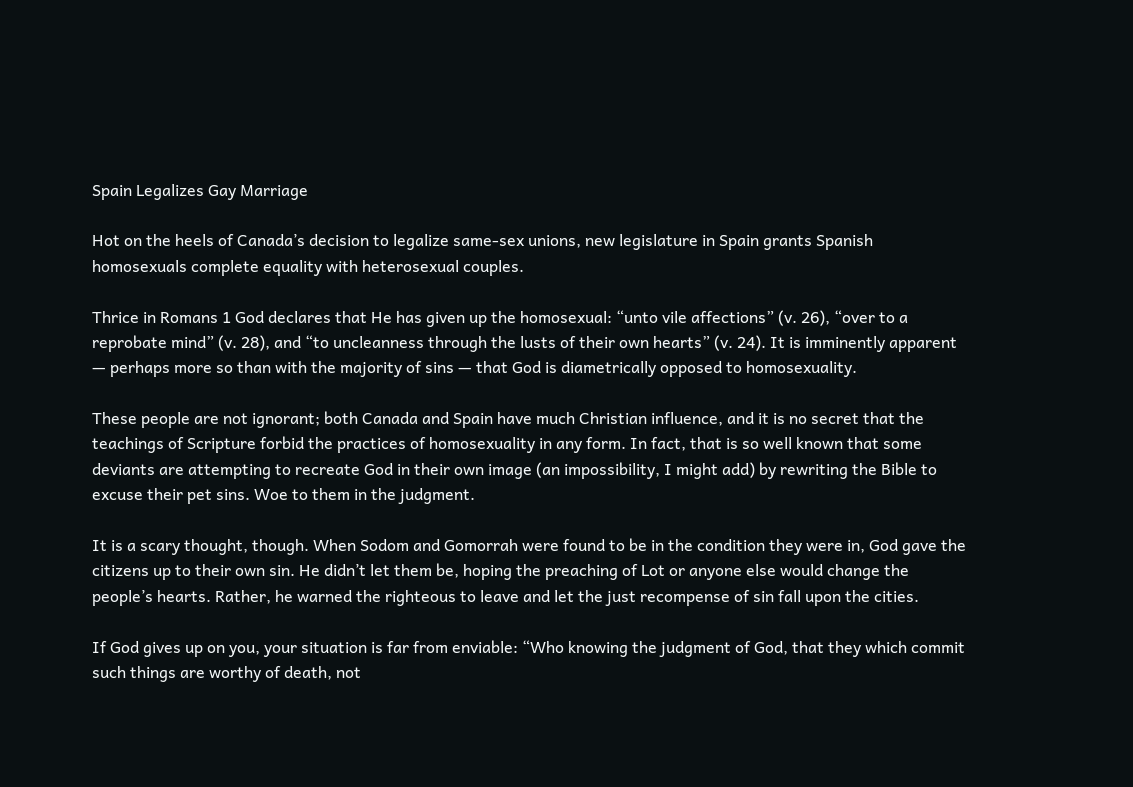Spain Legalizes Gay Marriage

Hot on the heels of Canada’s decision to legalize same-sex unions, new legislature in Spain grants Spanish homosexuals complete equality with heterosexual couples.

Thrice in Romans 1 God declares that He has given up the homosexual: “unto vile affections” (v. 26), “over to a reprobate mind” (v. 28), and “to uncleanness through the lusts of their own hearts” (v. 24). It is imminently apparent — perhaps more so than with the majority of sins — that God is diametrically opposed to homosexuality.

These people are not ignorant; both Canada and Spain have much Christian influence, and it is no secret that the teachings of Scripture forbid the practices of homosexuality in any form. In fact, that is so well known that some deviants are attempting to recreate God in their own image (an impossibility, I might add) by rewriting the Bible to excuse their pet sins. Woe to them in the judgment.

It is a scary thought, though. When Sodom and Gomorrah were found to be in the condition they were in, God gave the citizens up to their own sin. He didn’t let them be, hoping the preaching of Lot or anyone else would change the people’s hearts. Rather, he warned the righteous to leave and let the just recompense of sin fall upon the cities.

If God gives up on you, your situation is far from enviable: “Who knowing the judgment of God, that they which commit such things are worthy of death, not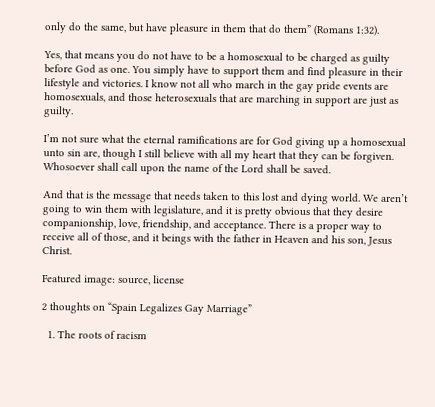only do the same, but have pleasure in them that do them” (Romans 1:32).

Yes, that means you do not have to be a homosexual to be charged as guilty before God as one. You simply have to support them and find pleasure in their lifestyle and victories. I know not all who march in the gay pride events are homosexuals, and those heterosexuals that are marching in support are just as guilty.

I’m not sure what the eternal ramifications are for God giving up a homosexual unto sin are, though I still believe with all my heart that they can be forgiven. Whosoever shall call upon the name of the Lord shall be saved.

And that is the message that needs taken to this lost and dying world. We aren’t going to win them with legislature, and it is pretty obvious that they desire companionship, love, friendship, and acceptance. There is a proper way to receive all of those, and it beings with the father in Heaven and his son, Jesus Christ.

Featured image: source, license

2 thoughts on “Spain Legalizes Gay Marriage”

  1. The roots of racism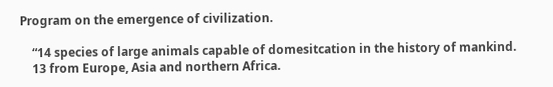Program on the emergence of civilization.

    “14 species of large animals capable of domesitcation in the history of mankind.
    13 from Europe, Asia and northern Africa.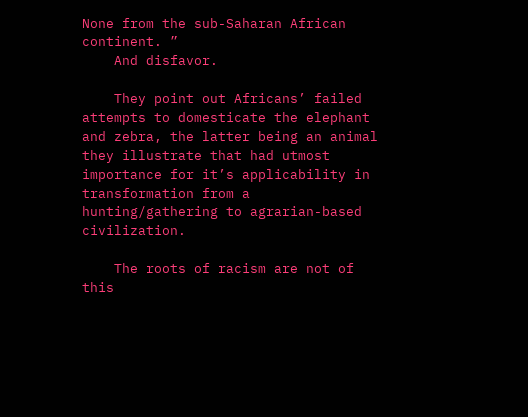None from the sub-Saharan African continent. ”
    And disfavor.

    They point out Africans’ failed attempts to domesticate the elephant and zebra, the latter being an animal they illustrate that had utmost importance for it’s applicability in transformation from a hunting/gathering to agrarian-based civilization.

    The roots of racism are not of this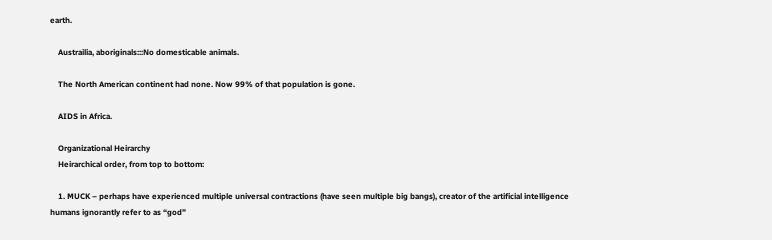earth.

    Austrailia, aboriginals:::No domesticable animals.

    The North American continent had none. Now 99% of that population is gone.

    AIDS in Africa.

    Organizational Heirarchy
    Heirarchical order, from top to bottom:

    1. MUCK – perhaps have experienced multiple universal contractions (have seen multiple big bangs), creator of the artificial intelligence humans ignorantly refer to as “god”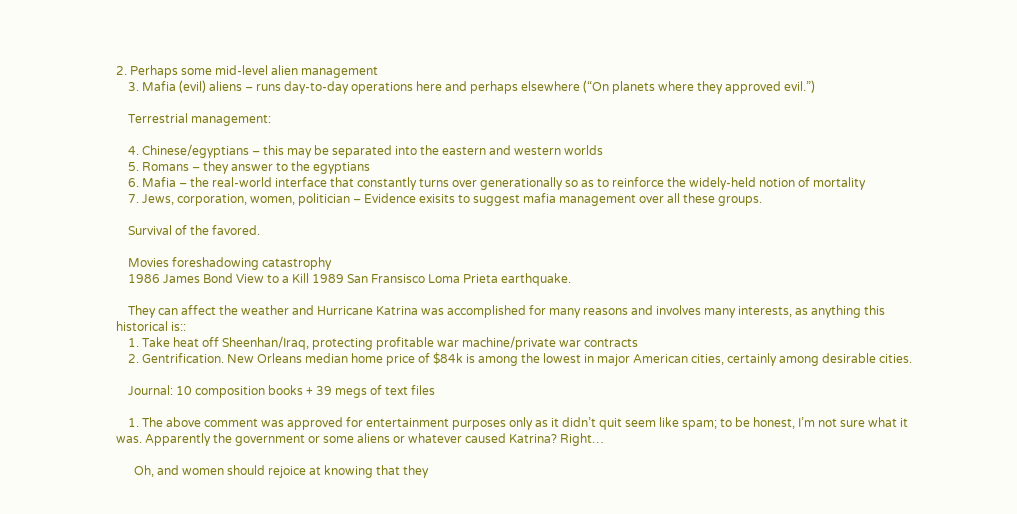2. Perhaps some mid-level alien management
    3. Mafia (evil) aliens – runs day-to-day operations here and perhaps elsewhere (“On planets where they approved evil.”)

    Terrestrial management:

    4. Chinese/egyptians – this may be separated into the eastern and western worlds
    5. Romans – they answer to the egyptians
    6. Mafia – the real-world interface that constantly turns over generationally so as to reinforce the widely-held notion of mortality
    7. Jews, corporation, women, politician – Evidence exisits to suggest mafia management over all these groups.

    Survival of the favored.

    Movies foreshadowing catastrophy
    1986 James Bond View to a Kill 1989 San Fransisco Loma Prieta earthquake.

    They can affect the weather and Hurricane Katrina was accomplished for many reasons and involves many interests, as anything this historical is::
    1. Take heat off Sheenhan/Iraq, protecting profitable war machine/private war contracts
    2. Gentrification. New Orleans median home price of $84k is among the lowest in major American cities, certainly among desirable cities.

    Journal: 10 composition books + 39 megs of text files

    1. The above comment was approved for entertainment purposes only as it didn’t quit seem like spam; to be honest, I’m not sure what it was. Apparently the government or some aliens or whatever caused Katrina? Right…

      Oh, and women should rejoice at knowing that they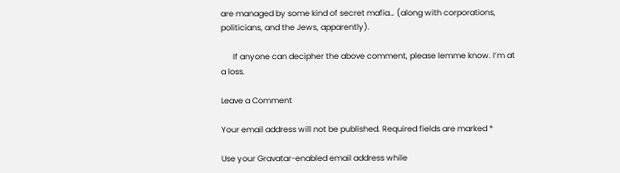are managed by some kind of secret mafia… (along with corporations, politicians, and the Jews, apparently).

      If anyone can decipher the above comment, please lemme know. I’m at a loss.

Leave a Comment

Your email address will not be published. Required fields are marked *

Use your Gravatar-enabled email address while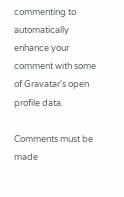commenting to automatically enhance your comment with some of Gravatar's open profile data.

Comments must be made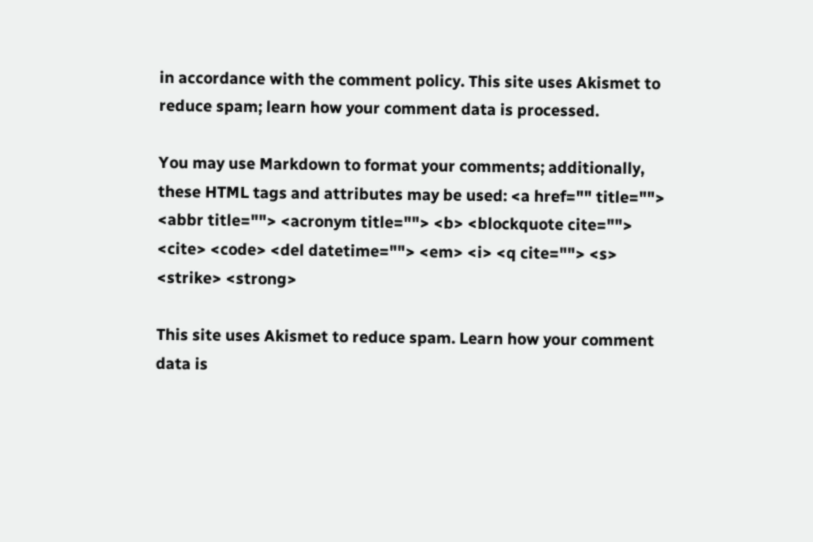in accordance with the comment policy. This site uses Akismet to reduce spam; learn how your comment data is processed.

You may use Markdown to format your comments; additionally, these HTML tags and attributes may be used: <a href="" title=""> <abbr title=""> <acronym title=""> <b> <blockquote cite=""> <cite> <code> <del datetime=""> <em> <i> <q cite=""> <s> <strike> <strong>

This site uses Akismet to reduce spam. Learn how your comment data is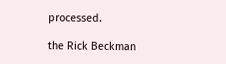processed.

the Rick Beckman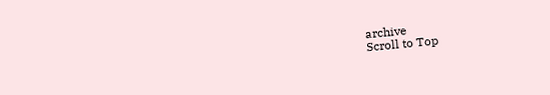archive
Scroll to Top